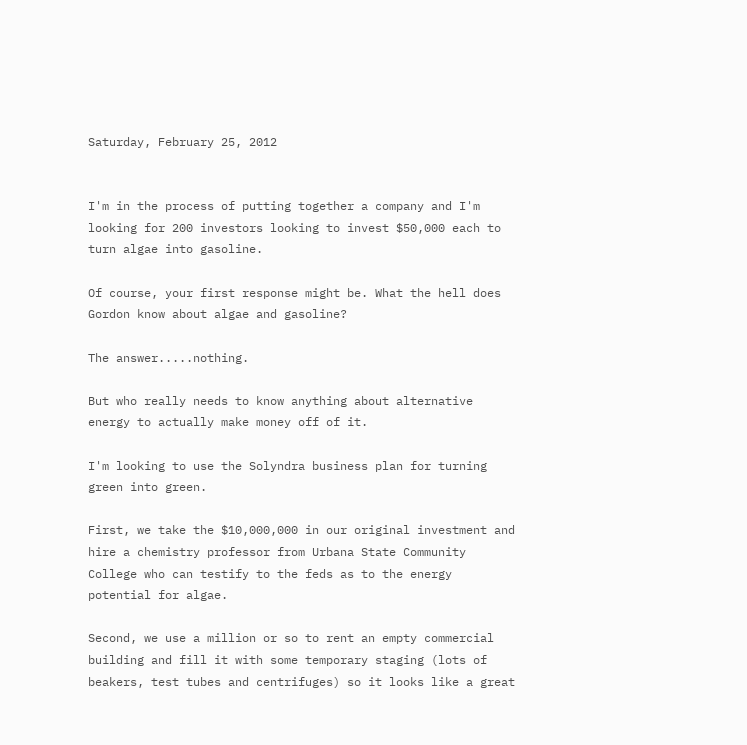Saturday, February 25, 2012


I'm in the process of putting together a company and I'm looking for 200 investors looking to invest $50,000 each to turn algae into gasoline.

Of course, your first response might be. What the hell does Gordon know about algae and gasoline?

The answer.....nothing.

But who really needs to know anything about alternative energy to actually make money off of it.

I'm looking to use the Solyndra business plan for turning green into green.

First, we take the $10,000,000 in our original investment and hire a chemistry professor from Urbana State Community College who can testify to the feds as to the energy potential for algae.

Second, we use a million or so to rent an empty commercial building and fill it with some temporary staging (lots of beakers, test tubes and centrifuges) so it looks like a great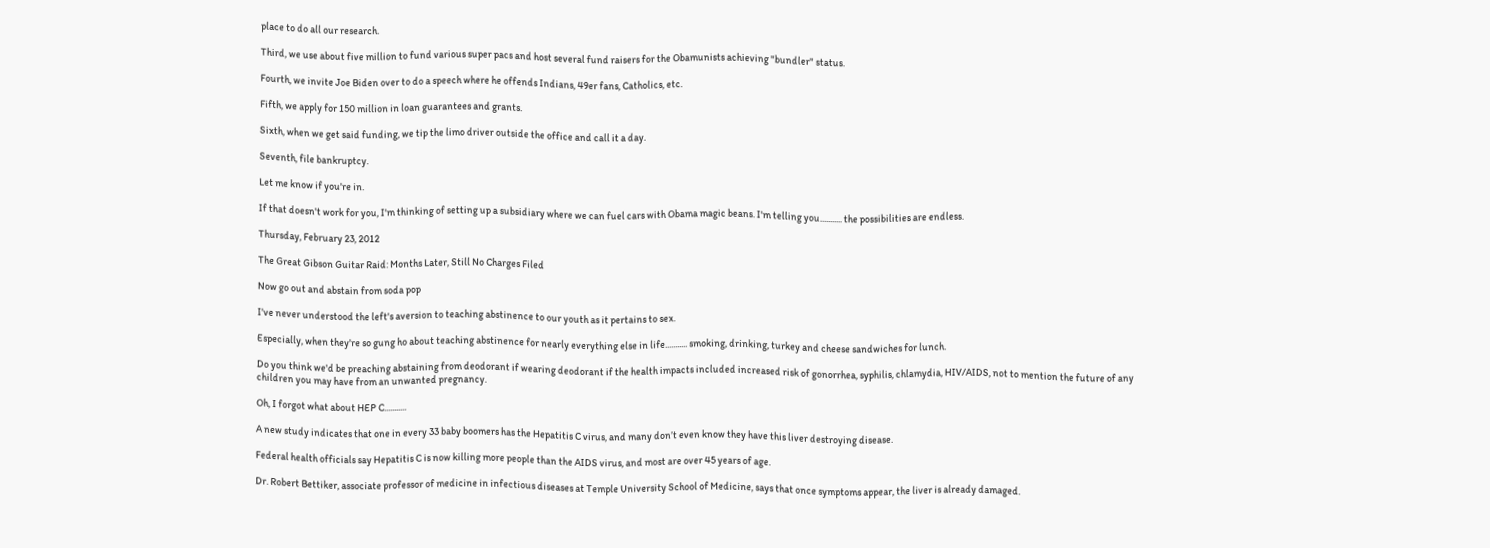place to do all our research.

Third, we use about five million to fund various super pacs and host several fund raisers for the Obamunists achieving "bundler" status.

Fourth, we invite Joe Biden over to do a speech where he offends Indians, 49er fans, Catholics, etc.

Fifth, we apply for 150 million in loan guarantees and grants.

Sixth, when we get said funding, we tip the limo driver outside the office and call it a day.

Seventh, file bankruptcy.

Let me know if you're in.

If that doesn't work for you, I'm thinking of setting up a subsidiary where we can fuel cars with Obama magic beans. I'm telling you........... the possibilities are endless.

Thursday, February 23, 2012

The Great Gibson Guitar Raid: Months Later, Still No Charges Filed

Now go out and abstain from soda pop

I've never understood the left's aversion to teaching abstinence to our youth as it pertains to sex.

Especially, when they're so gung ho about teaching abstinence for nearly everything else in life........... smoking, drinking, turkey and cheese sandwiches for lunch.

Do you think we'd be preaching abstaining from deodorant if wearing deodorant if the health impacts included increased risk of gonorrhea, syphilis, chlamydia, HIV/AIDS, not to mention the future of any children you may have from an unwanted pregnancy.

Oh, I forgot what about HEP C...........

A new study indicates that one in every 33 baby boomers has the Hepatitis C virus, and many don’t even know they have this liver destroying disease.

Federal health officials say Hepatitis C is now killing more people than the AIDS virus, and most are over 45 years of age.

Dr. Robert Bettiker, associate professor of medicine in infectious diseases at Temple University School of Medicine, says that once symptoms appear, the liver is already damaged.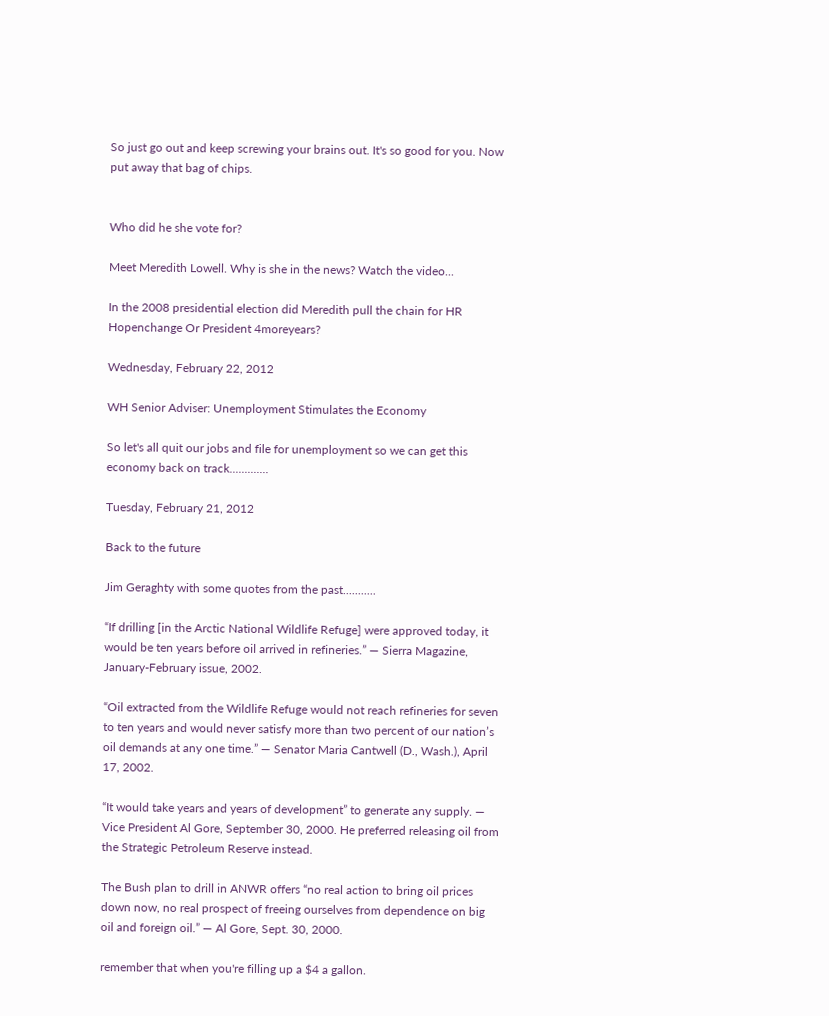So just go out and keep screwing your brains out. It's so good for you. Now put away that bag of chips.


Who did he she vote for?

Meet Meredith Lowell. Why is she in the news? Watch the video...

In the 2008 presidential election did Meredith pull the chain for HR Hopenchange Or President 4moreyears?

Wednesday, February 22, 2012

WH Senior Adviser: Unemployment Stimulates the Economy

So let's all quit our jobs and file for unemployment so we can get this economy back on track.............

Tuesday, February 21, 2012

Back to the future

Jim Geraghty with some quotes from the past...........

“If drilling [in the Arctic National Wildlife Refuge] were approved today, it would be ten years before oil arrived in refineries.” — Sierra Magazine, January-February issue, 2002.

“Oil extracted from the Wildlife Refuge would not reach refineries for seven to ten years and would never satisfy more than two percent of our nation’s oil demands at any one time.” — Senator Maria Cantwell (D., Wash.), April 17, 2002.

“It would take years and years of development” to generate any supply. — Vice President Al Gore, September 30, 2000. He preferred releasing oil from the Strategic Petroleum Reserve instead.

The Bush plan to drill in ANWR offers “no real action to bring oil prices down now, no real prospect of freeing ourselves from dependence on big oil and foreign oil.” — Al Gore, Sept. 30, 2000.

remember that when you're filling up a $4 a gallon.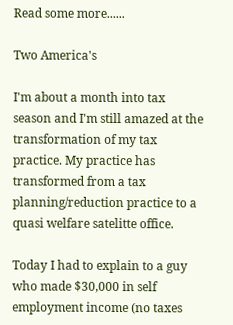Read some more......

Two America's

I'm about a month into tax season and I'm still amazed at the transformation of my tax practice. My practice has transformed from a tax planning/reduction practice to a quasi welfare satelitte office.

Today I had to explain to a guy who made $30,000 in self employment income (no taxes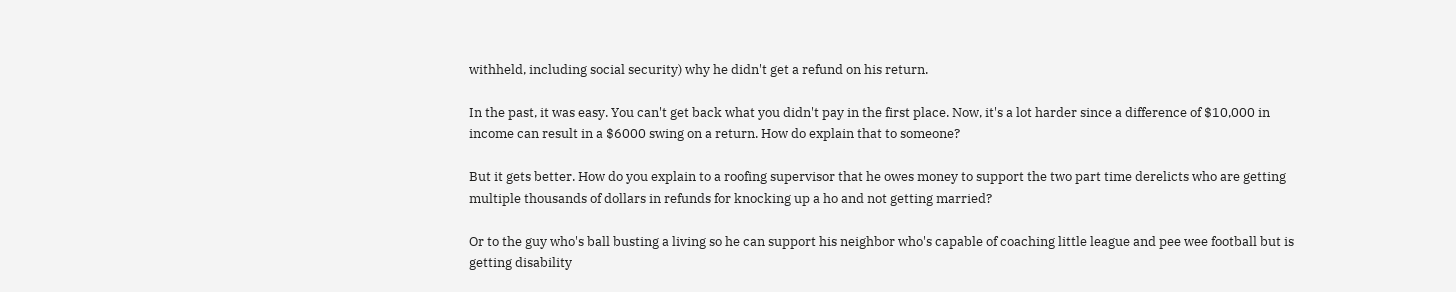withheld, including social security) why he didn't get a refund on his return.

In the past, it was easy. You can't get back what you didn't pay in the first place. Now, it's a lot harder since a difference of $10,000 in income can result in a $6000 swing on a return. How do explain that to someone?

But it gets better. How do you explain to a roofing supervisor that he owes money to support the two part time derelicts who are getting multiple thousands of dollars in refunds for knocking up a ho and not getting married?

Or to the guy who's ball busting a living so he can support his neighbor who's capable of coaching little league and pee wee football but is getting disability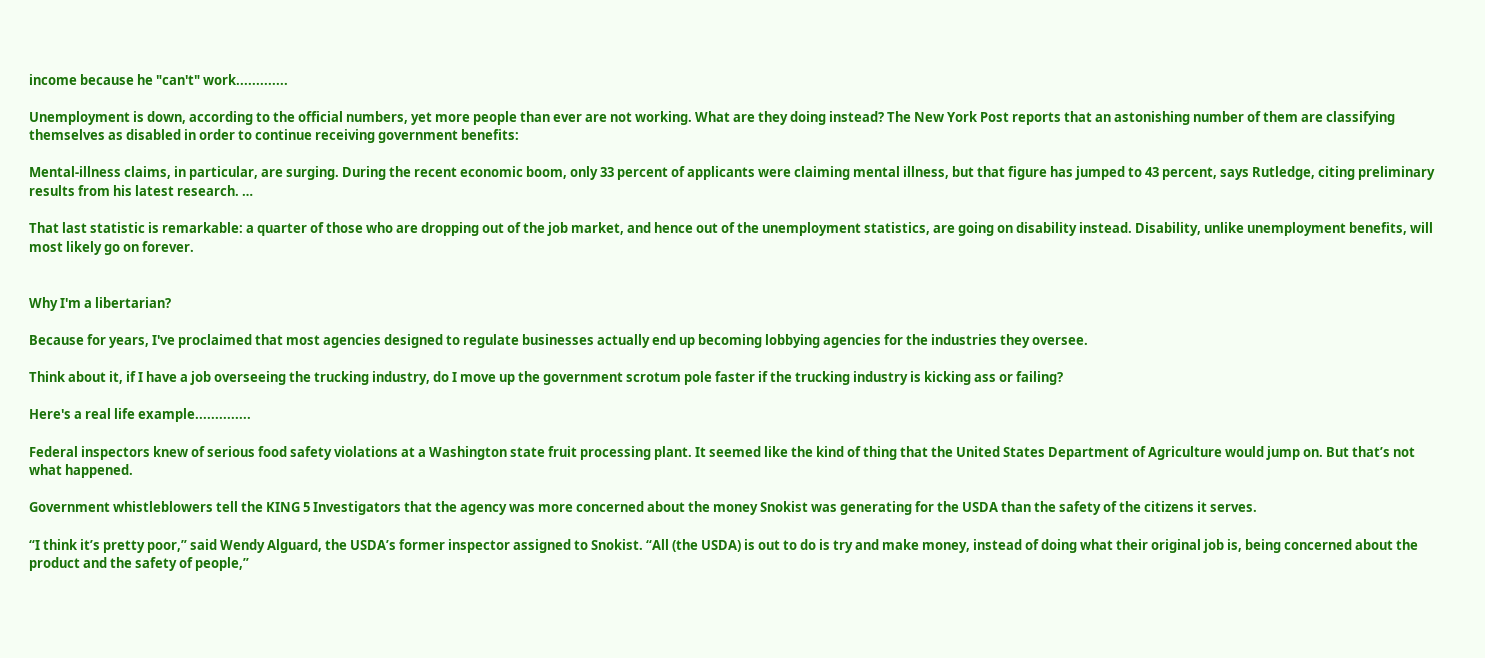income because he "can't" work.............

Unemployment is down, according to the official numbers, yet more people than ever are not working. What are they doing instead? The New York Post reports that an astonishing number of them are classifying themselves as disabled in order to continue receiving government benefits:

Mental-illness claims, in particular, are surging. During the recent economic boom, only 33 percent of applicants were claiming mental illness, but that figure has jumped to 43 percent, says Rutledge, citing preliminary results from his latest research. …

That last statistic is remarkable: a quarter of those who are dropping out of the job market, and hence out of the unemployment statistics, are going on disability instead. Disability, unlike unemployment benefits, will most likely go on forever.


Why I'm a libertarian?

Because for years, I've proclaimed that most agencies designed to regulate businesses actually end up becoming lobbying agencies for the industries they oversee.

Think about it, if I have a job overseeing the trucking industry, do I move up the government scrotum pole faster if the trucking industry is kicking ass or failing?

Here's a real life example..............

Federal inspectors knew of serious food safety violations at a Washington state fruit processing plant. It seemed like the kind of thing that the United States Department of Agriculture would jump on. But that’s not what happened.

Government whistleblowers tell the KING 5 Investigators that the agency was more concerned about the money Snokist was generating for the USDA than the safety of the citizens it serves.

“I think it’s pretty poor,” said Wendy Alguard, the USDA’s former inspector assigned to Snokist. “All (the USDA) is out to do is try and make money, instead of doing what their original job is, being concerned about the product and the safety of people,”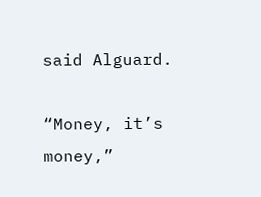said Alguard.

“Money, it’s money,”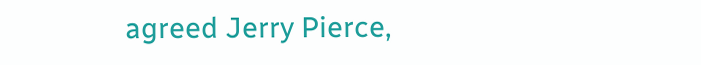agreed Jerry Pierce,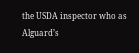the USDA inspector who as Alguard’s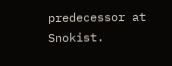predecessor at Snokist.